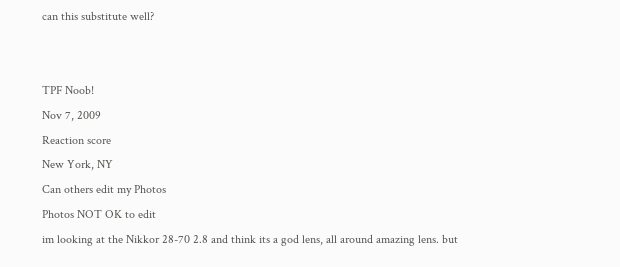can this substitute well?


TPF Noob!
Nov 7, 2009
Reaction score
New York, NY
Can others edit my Photos
Photos NOT OK to edit
im looking at the Nikkor 28-70 2.8 and think its a god lens, all around amazing lens. but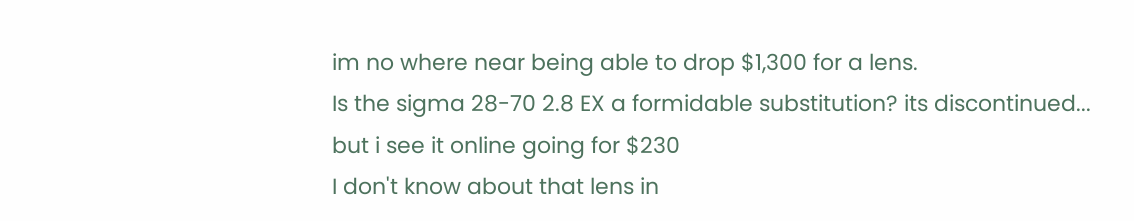im no where near being able to drop $1,300 for a lens.
Is the sigma 28-70 2.8 EX a formidable substitution? its discontinued... but i see it online going for $230
I don't know about that lens in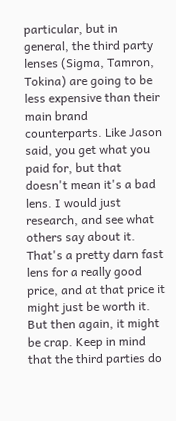particular, but in general, the third party lenses (Sigma, Tamron, Tokina) are going to be less expensive than their main brand counterparts. Like Jason said, you get what you paid for, but that doesn't mean it's a bad lens. I would just research, and see what others say about it. That's a pretty darn fast lens for a really good price, and at that price it might just be worth it. But then again, it might be crap. Keep in mind that the third parties do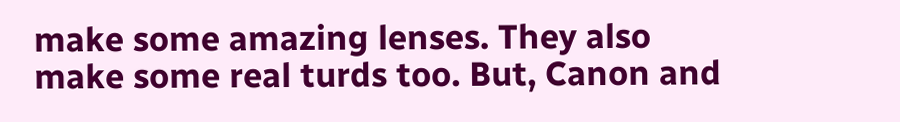make some amazing lenses. They also make some real turds too. But, Canon and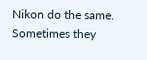Nikon do the same. Sometimes they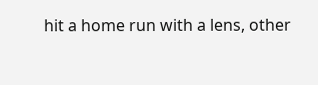hit a home run with a lens, other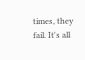times, they fail. It's all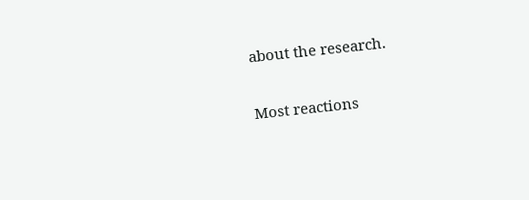about the research.

Most reactions